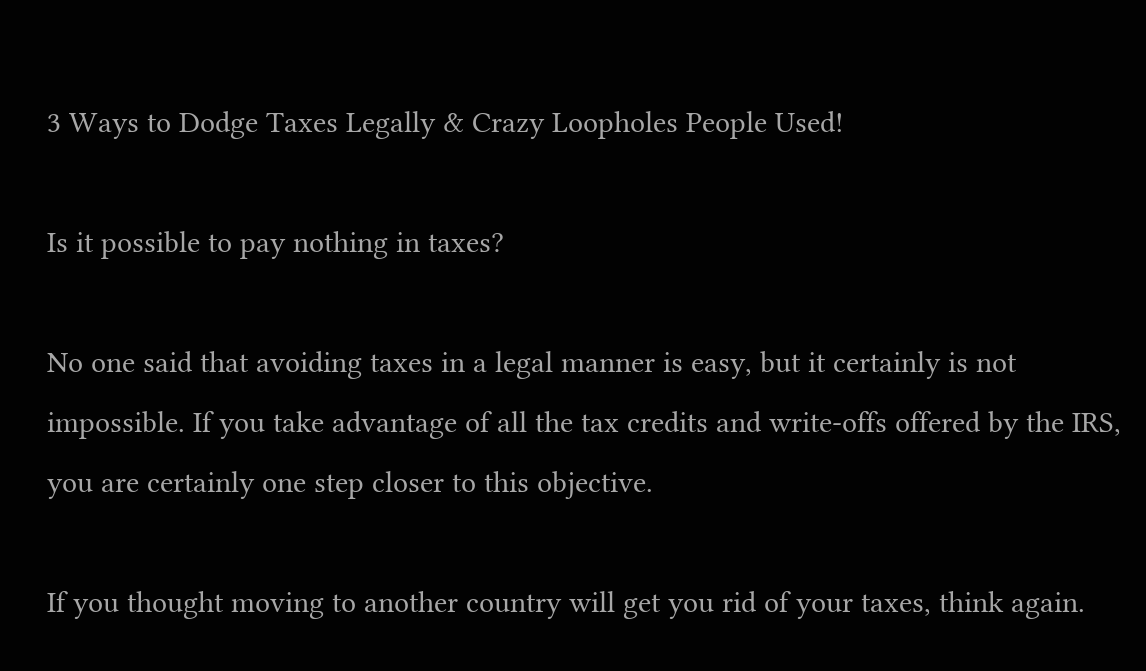3 Ways to Dodge Taxes Legally & Crazy Loopholes People Used!

Is it possible to pay nothing in taxes?

No one said that avoiding taxes in a legal manner is easy, but it certainly is not impossible. If you take advantage of all the tax credits and write-offs offered by the IRS, you are certainly one step closer to this objective.

If you thought moving to another country will get you rid of your taxes, think again.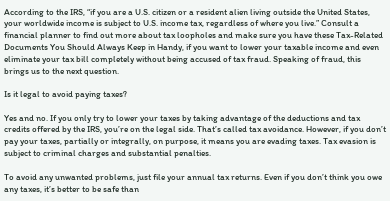According to the IRS, “if you are a U.S. citizen or a resident alien living outside the United States, your worldwide income is subject to U.S. income tax, regardless of where you live.” Consult a financial planner to find out more about tax loopholes and make sure you have these Tax-Related Documents You Should Always Keep in Handy, if you want to lower your taxable income and even eliminate your tax bill completely without being accused of tax fraud. Speaking of fraud, this brings us to the next question.

Is it legal to avoid paying taxes?

Yes and no. If you only try to lower your taxes by taking advantage of the deductions and tax credits offered by the IRS, you’re on the legal side. That’s called tax avoidance. However, if you don’t pay your taxes, partially or integrally, on purpose, it means you are evading taxes. Tax evasion is subject to criminal charges and substantial penalties.

To avoid any unwanted problems, just file your annual tax returns. Even if you don’t think you owe any taxes, it’s better to be safe than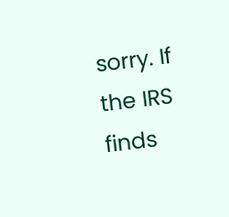sorry. If the IRS finds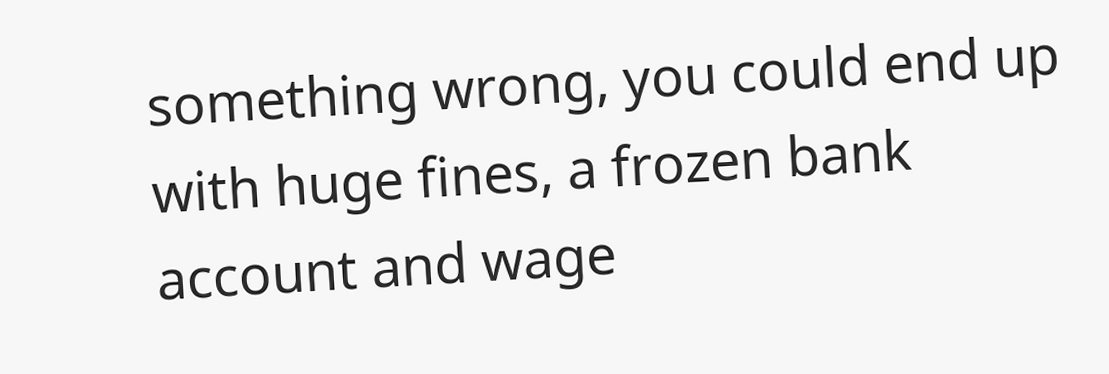something wrong, you could end up with huge fines, a frozen bank account and wage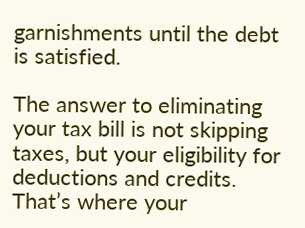garnishments until the debt is satisfied.

The answer to eliminating your tax bill is not skipping taxes, but your eligibility for deductions and credits. That’s where your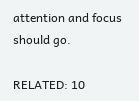attention and focus should go.

RELATED: 10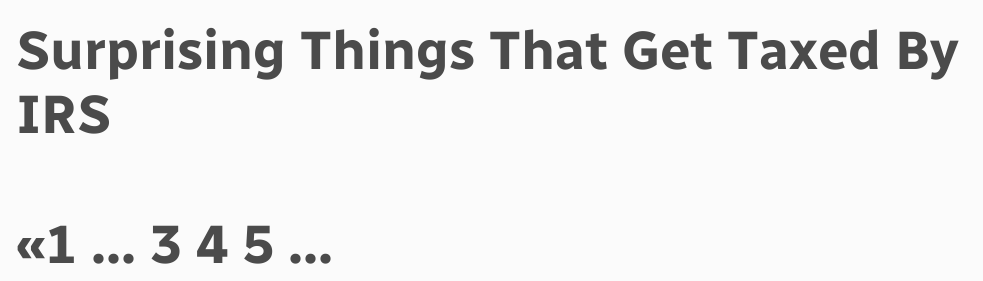Surprising Things That Get Taxed By IRS

«1 ... 3 4 5 ...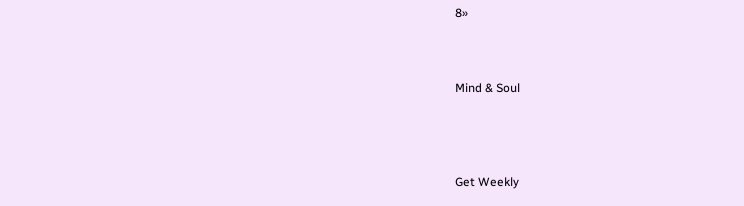8»



Mind & Soul




Get Weekly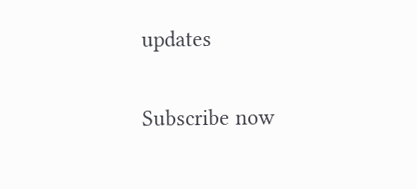updates

Subscribe now